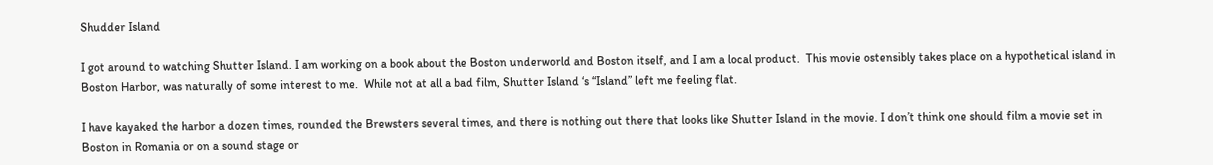Shudder Island

I got around to watching Shutter Island. I am working on a book about the Boston underworld and Boston itself, and I am a local product.  This movie ostensibly takes place on a hypothetical island in Boston Harbor, was naturally of some interest to me.  While not at all a bad film, Shutter Island ‘s “Island” left me feeling flat.

I have kayaked the harbor a dozen times, rounded the Brewsters several times, and there is nothing out there that looks like Shutter Island in the movie. I don’t think one should film a movie set in Boston in Romania or on a sound stage or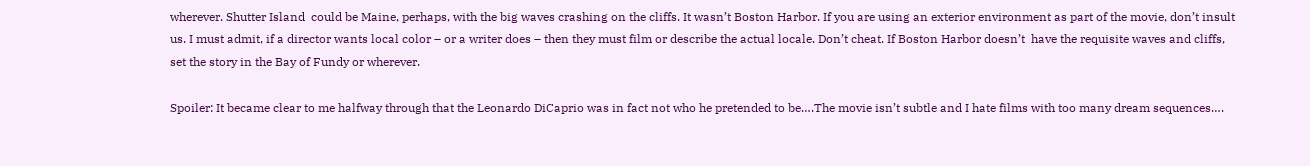wherever. Shutter Island  could be Maine, perhaps, with the big waves crashing on the cliffs. It wasn’t Boston Harbor. If you are using an exterior environment as part of the movie, don’t insult us. I must admit, if a director wants local color – or a writer does – then they must film or describe the actual locale. Don’t cheat. If Boston Harbor doesn’t  have the requisite waves and cliffs, set the story in the Bay of Fundy or wherever.

Spoiler: It became clear to me halfway through that the Leonardo DiCaprio was in fact not who he pretended to be….The movie isn’t subtle and I hate films with too many dream sequences….